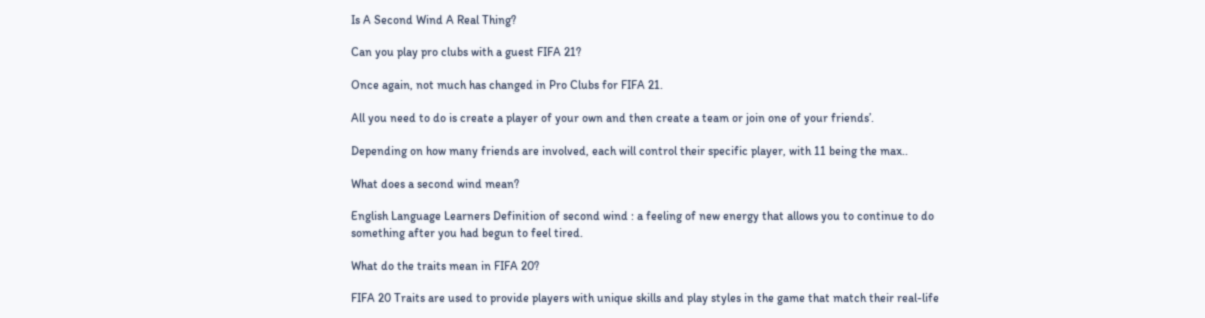Is A Second Wind A Real Thing?

Can you play pro clubs with a guest FIFA 21?

Once again, not much has changed in Pro Clubs for FIFA 21.

All you need to do is create a player of your own and then create a team or join one of your friends’.

Depending on how many friends are involved, each will control their specific player, with 11 being the max..

What does a second wind mean?

English Language Learners Definition of second wind : a feeling of new energy that allows you to continue to do something after you had begun to feel tired.

What do the traits mean in FIFA 20?

FIFA 20 Traits are used to provide players with unique skills and play styles in the game that match their real-life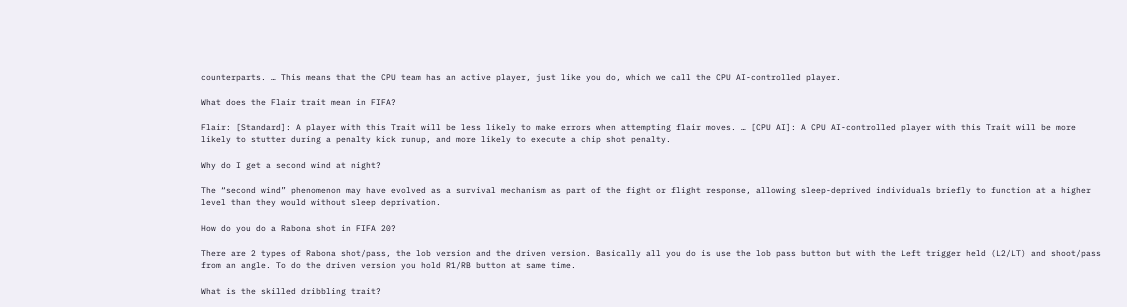counterparts. … This means that the CPU team has an active player, just like you do, which we call the CPU AI-controlled player.

What does the Flair trait mean in FIFA?

Flair: [Standard]: A player with this Trait will be less likely to make errors when attempting flair moves. … [CPU AI]: A CPU AI-controlled player with this Trait will be more likely to stutter during a penalty kick runup, and more likely to execute a chip shot penalty.

Why do I get a second wind at night?

The “second wind” phenomenon may have evolved as a survival mechanism as part of the fight or flight response, allowing sleep-deprived individuals briefly to function at a higher level than they would without sleep deprivation.

How do you do a Rabona shot in FIFA 20?

There are 2 types of Rabona shot/pass, the lob version and the driven version. Basically all you do is use the lob pass button but with the Left trigger held (L2/LT) and shoot/pass from an angle. To do the driven version you hold R1/RB button at same time.

What is the skilled dribbling trait?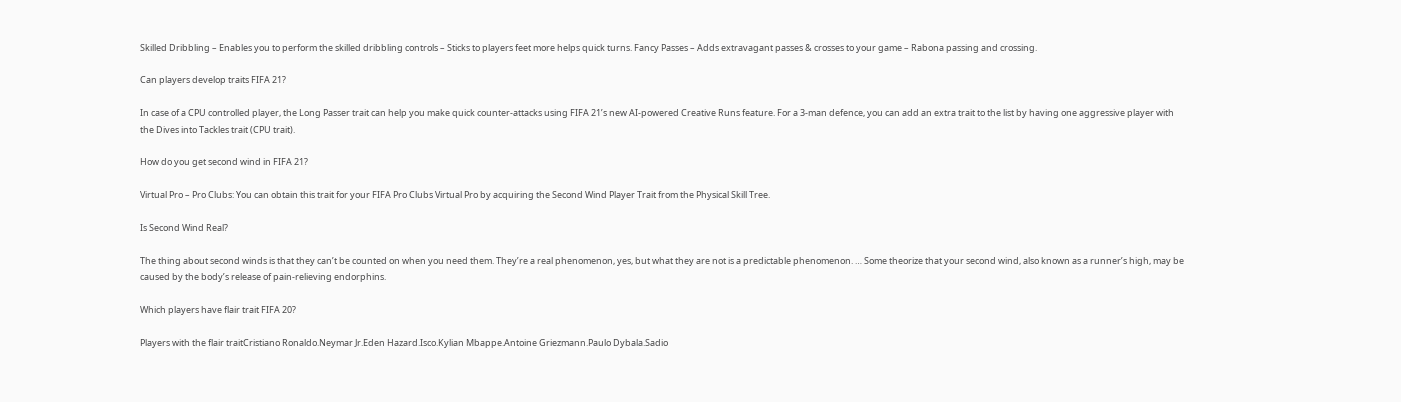Skilled Dribbling – Enables you to perform the skilled dribbling controls – Sticks to players feet more helps quick turns. Fancy Passes – Adds extravagant passes & crosses to your game – Rabona passing and crossing.

Can players develop traits FIFA 21?

In case of a CPU controlled player, the Long Passer trait can help you make quick counter-attacks using FIFA 21’s new AI-powered Creative Runs feature. For a 3-man defence, you can add an extra trait to the list by having one aggressive player with the Dives into Tackles trait (CPU trait).

How do you get second wind in FIFA 21?

Virtual Pro – Pro Clubs: You can obtain this trait for your FIFA Pro Clubs Virtual Pro by acquiring the Second Wind Player Trait from the Physical Skill Tree.

Is Second Wind Real?

The thing about second winds is that they can’t be counted on when you need them. They’re a real phenomenon, yes, but what they are not is a predictable phenomenon. … Some theorize that your second wind, also known as a runner’s high, may be caused by the body’s release of pain-relieving endorphins.

Which players have flair trait FIFA 20?

Players with the flair traitCristiano Ronaldo.Neymar Jr.Eden Hazard.Isco.Kylian Mbappe.Antoine Griezmann.Paulo Dybala.Sadio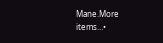Mane.More items…•